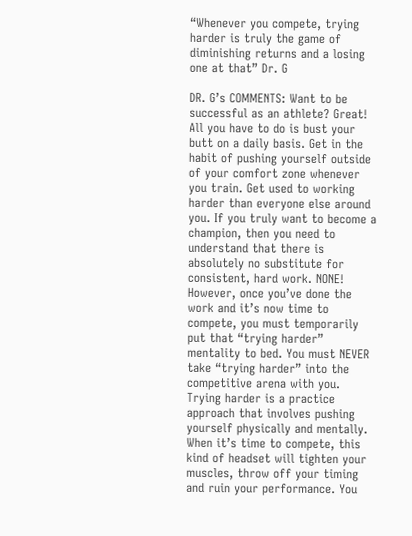“Whenever you compete, trying harder is truly the game of diminishing returns and a losing one at that” Dr. G

DR. G’s COMMENTS: Want to be successful as an athlete? Great! All you have to do is bust your butt on a daily basis. Get in the habit of pushing yourself outside of your comfort zone whenever you train. Get used to working harder than everyone else around you. If you truly want to become a champion, then you need to understand that there is absolutely no substitute for consistent, hard work. NONE! However, once you’ve done the work and it’s now time to compete, you must temporarily put that “trying harder” mentality to bed. You must NEVER take “trying harder” into the competitive arena with you. Trying harder is a practice approach that involves pushing yourself physically and mentally. When it’s time to compete, this kind of headset will tighten your muscles, throw off your timing and ruin your performance. You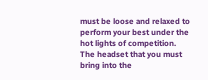must be loose and relaxed to perform your best under the hot lights of competition. The headset that you must bring into the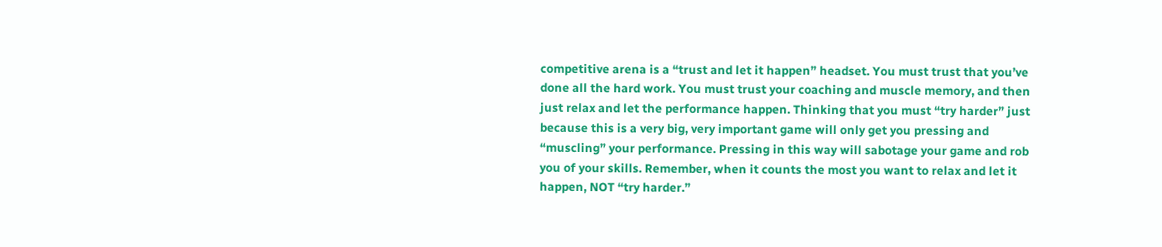competitive arena is a “trust and let it happen” headset. You must trust that you’ve done all the hard work. You must trust your coaching and muscle memory, and then just relax and let the performance happen. Thinking that you must “try harder” just because this is a very big, very important game will only get you pressing and “muscling” your performance. Pressing in this way will sabotage your game and rob you of your skills. Remember, when it counts the most you want to relax and let it happen, NOT “try harder.”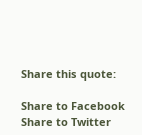Share this quote:

Share to Facebook  Share to Twitter